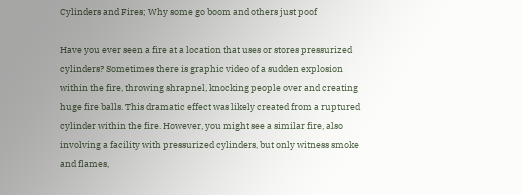Cylinders and Fires; Why some go boom and others just poof

Have you ever seen a fire at a location that uses or stores pressurized cylinders? Sometimes there is graphic video of a sudden explosion within the fire, throwing shrapnel, knocking people over and creating huge fire balls. This dramatic effect was likely created from a ruptured cylinder within the fire. However, you might see a similar fire, also involving a facility with pressurized cylinders, but only witness smoke and flames,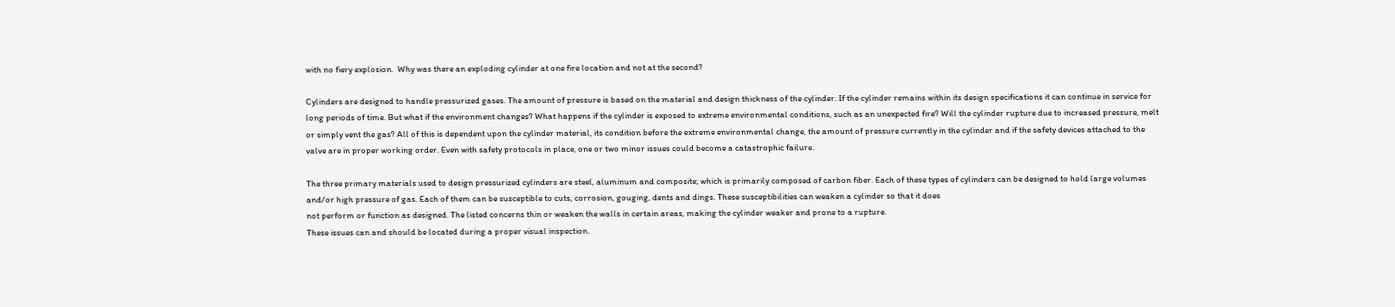with no fiery explosion.  Why was there an exploding cylinder at one fire location and not at the second?

Cylinders are designed to handle pressurized gases. The amount of pressure is based on the material and design thickness of the cylinder. If the cylinder remains within its design specifications it can continue in service for long periods of time. But what if the environment changes? What happens if the cylinder is exposed to extreme environmental conditions, such as an unexpected fire? Will the cylinder rupture due to increased pressure, melt or simply vent the gas? All of this is dependent upon the cylinder material, its condition before the extreme environmental change, the amount of pressure currently in the cylinder and if the safety devices attached to the valve are in proper working order. Even with safety protocols in place, one or two minor issues could become a catastrophic failure.

The three primary materials used to design pressurized cylinders are steel, aluminum and composite; which is primarily composed of carbon fiber. Each of these types of cylinders can be designed to hold large volumes and/or high pressure of gas. Each of them can be susceptible to cuts, corrosion, gouging, dents and dings. These susceptibilities can weaken a cylinder so that it does
not perform or function as designed. The listed concerns thin or weaken the walls in certain areas, making the cylinder weaker and prone to a rupture.
These issues can and should be located during a proper visual inspection.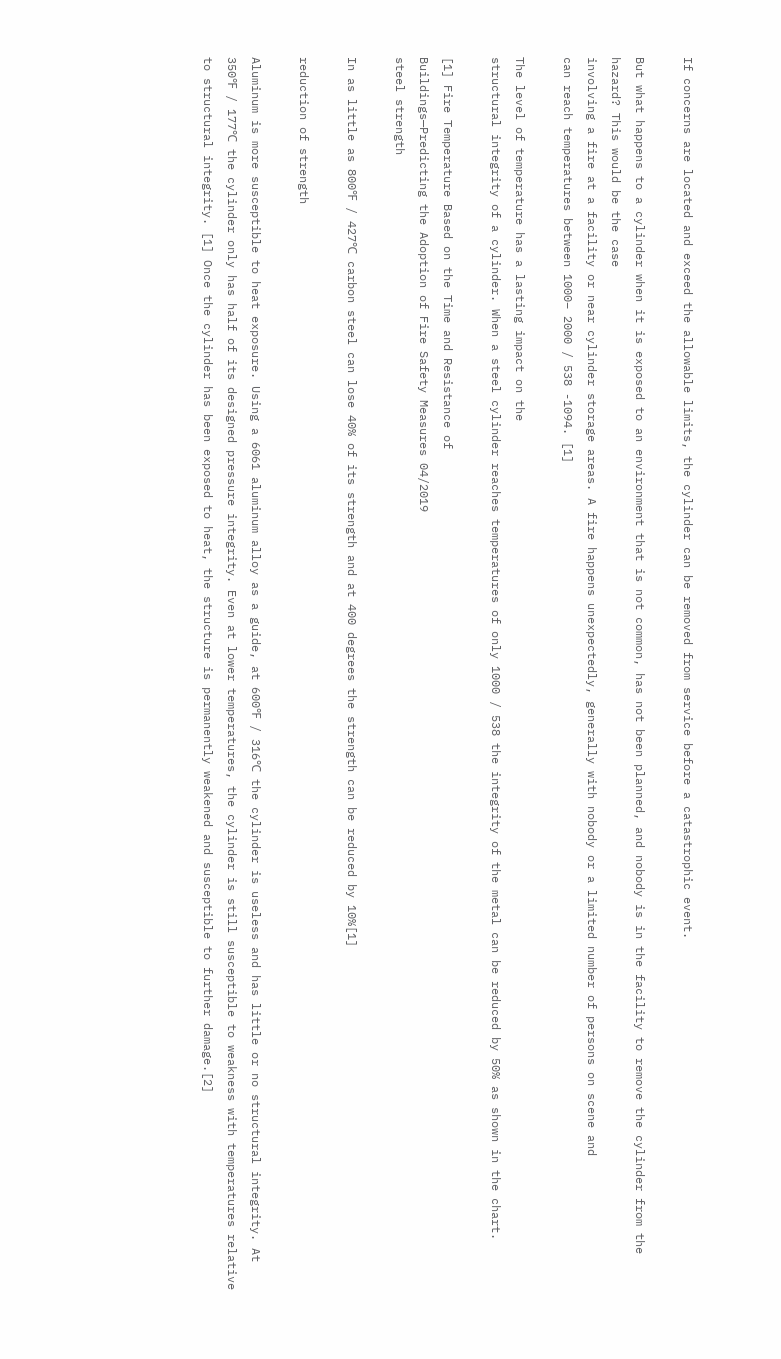If concerns are located and exceed the allowable limits, the cylinder can be removed from service before a catastrophic event.

But what happens to a cylinder when it is exposed to an environment that is not common, has not been planned, and nobody is in the facility to remove the cylinder from the hazard? This would be the case
involving a fire at a facility or near cylinder storage areas. A fire happens unexpectedly, generally with nobody or a limited number of persons on scene and
can reach temperatures between 1000– 2000 / 538 -1094. [1]

The level of temperature has a lasting impact on the
structural integrity of a cylinder. When a steel cylinder reaches temperatures of only 1000 / 538 the integrity of the metal can be reduced by 50% as shown in the chart.

[1] Fire Temperature Based on the Time and Resistance of
Buildings—Predicting the Adoption of Fire Safety Measures 04/2019
steel strength

In as little as 800℉ / 427℃ carbon steel can lose 40% of its strength and at 400 degrees the strength can be reduced by 10%[1]

reduction of strength

Aluminum is more susceptible to heat exposure. Using a 6061 aluminum alloy as a guide, at 600℉ / 316℃ the cylinder is useless and has little or no structural integrity. At 350℉ / 177℃ the cylinder only has half of its designed pressure integrity. Even at lower temperatures, the cylinder is still susceptible to weakness with temperatures relative to structural integrity. [1] Once the cylinder has been exposed to heat, the structure is permanently weakened and susceptible to further damage.[2]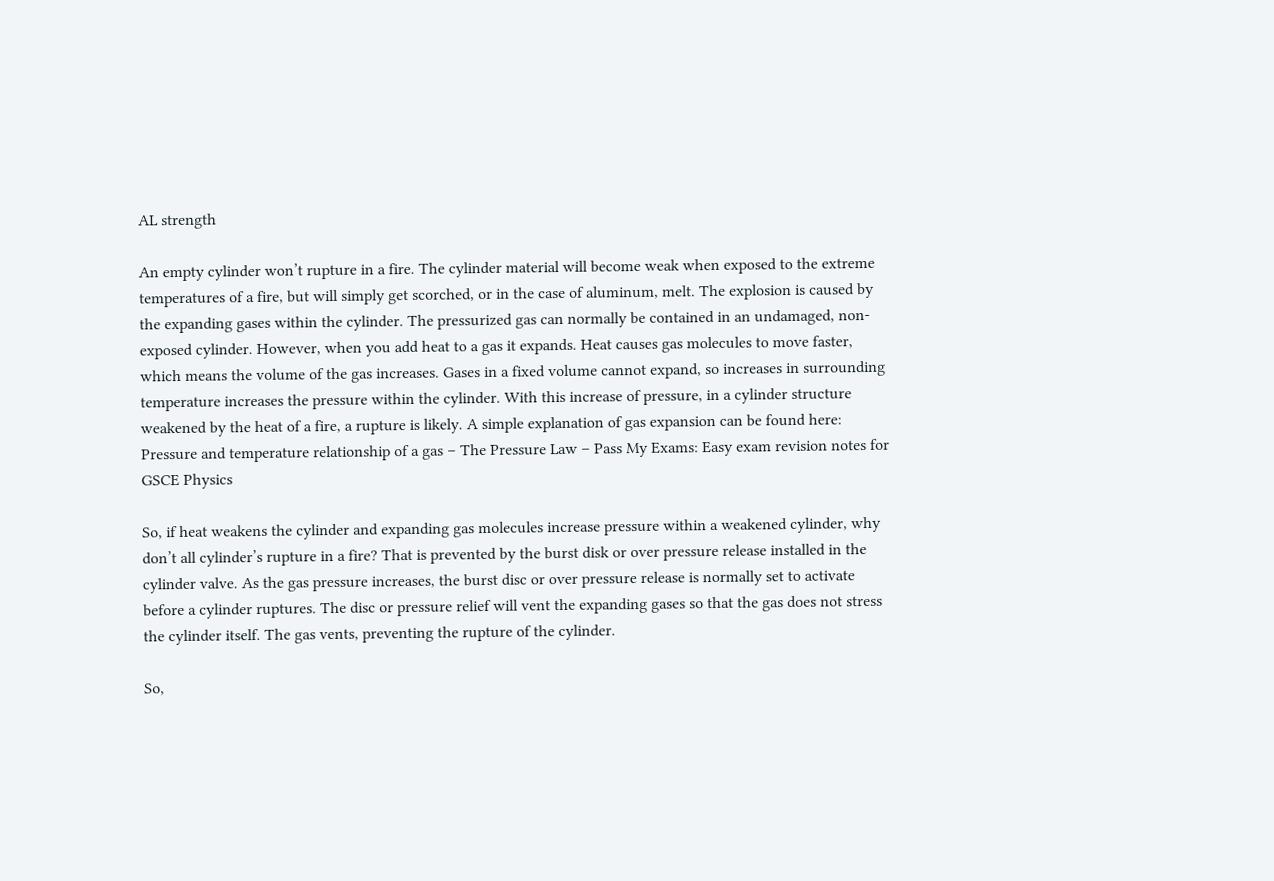AL strength

An empty cylinder won’t rupture in a fire. The cylinder material will become weak when exposed to the extreme temperatures of a fire, but will simply get scorched, or in the case of aluminum, melt. The explosion is caused by the expanding gases within the cylinder. The pressurized gas can normally be contained in an undamaged, non-exposed cylinder. However, when you add heat to a gas it expands. Heat causes gas molecules to move faster, which means the volume of the gas increases. Gases in a fixed volume cannot expand, so increases in surrounding temperature increases the pressure within the cylinder. With this increase of pressure, in a cylinder structure weakened by the heat of a fire, a rupture is likely. A simple explanation of gas expansion can be found here: Pressure and temperature relationship of a gas – The Pressure Law – Pass My Exams: Easy exam revision notes for GSCE Physics

So, if heat weakens the cylinder and expanding gas molecules increase pressure within a weakened cylinder, why don’t all cylinder’s rupture in a fire? That is prevented by the burst disk or over pressure release installed in the cylinder valve. As the gas pressure increases, the burst disc or over pressure release is normally set to activate before a cylinder ruptures. The disc or pressure relief will vent the expanding gases so that the gas does not stress the cylinder itself. The gas vents, preventing the rupture of the cylinder.

So,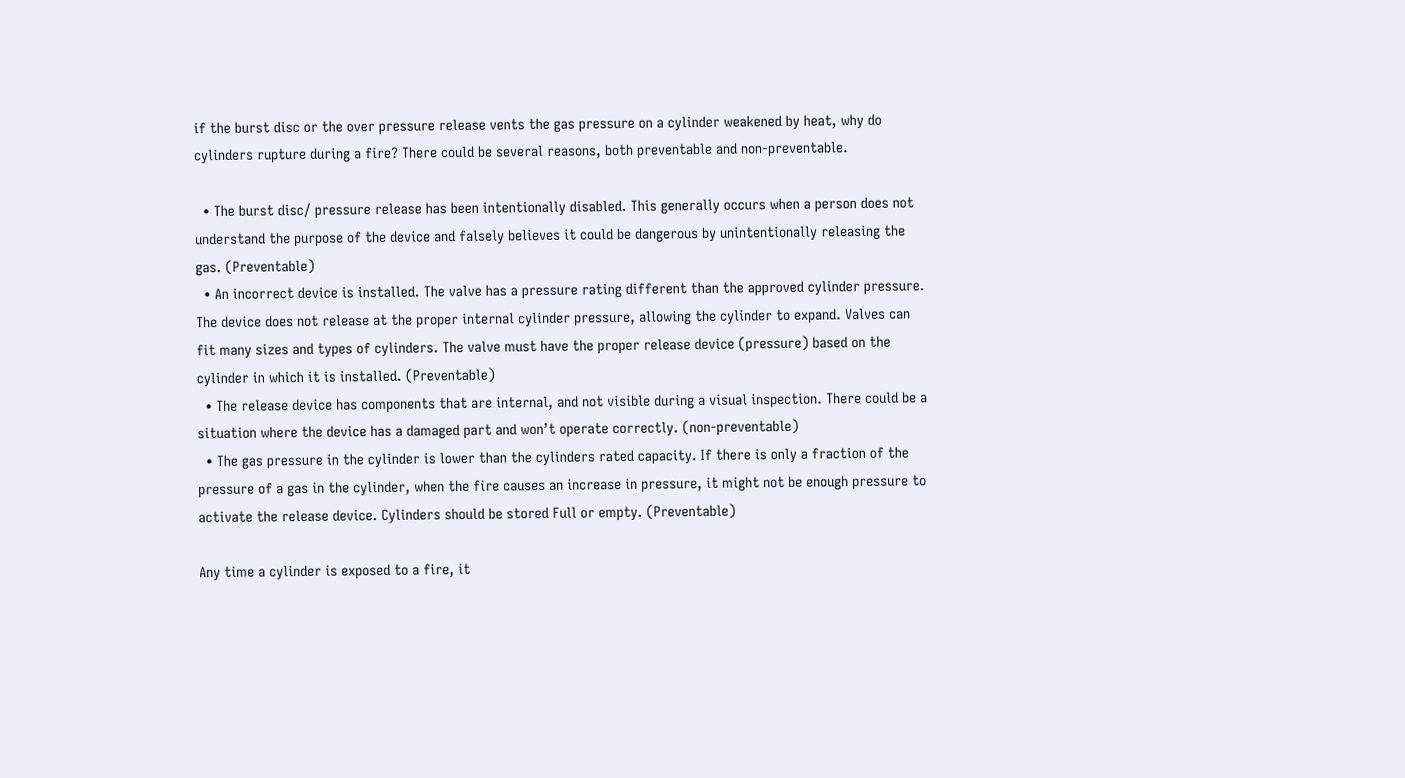if the burst disc or the over pressure release vents the gas pressure on a cylinder weakened by heat, why do cylinders rupture during a fire? There could be several reasons, both preventable and non-preventable.

  • The burst disc/ pressure release has been intentionally disabled. This generally occurs when a person does not understand the purpose of the device and falsely believes it could be dangerous by unintentionally releasing the gas. (Preventable)
  • An incorrect device is installed. The valve has a pressure rating different than the approved cylinder pressure. The device does not release at the proper internal cylinder pressure, allowing the cylinder to expand. Valves can fit many sizes and types of cylinders. The valve must have the proper release device (pressure) based on the cylinder in which it is installed. (Preventable)
  • The release device has components that are internal, and not visible during a visual inspection. There could be a situation where the device has a damaged part and won’t operate correctly. (non-preventable)
  • The gas pressure in the cylinder is lower than the cylinders rated capacity. If there is only a fraction of the pressure of a gas in the cylinder, when the fire causes an increase in pressure, it might not be enough pressure to activate the release device. Cylinders should be stored Full or empty. (Preventable)

Any time a cylinder is exposed to a fire, it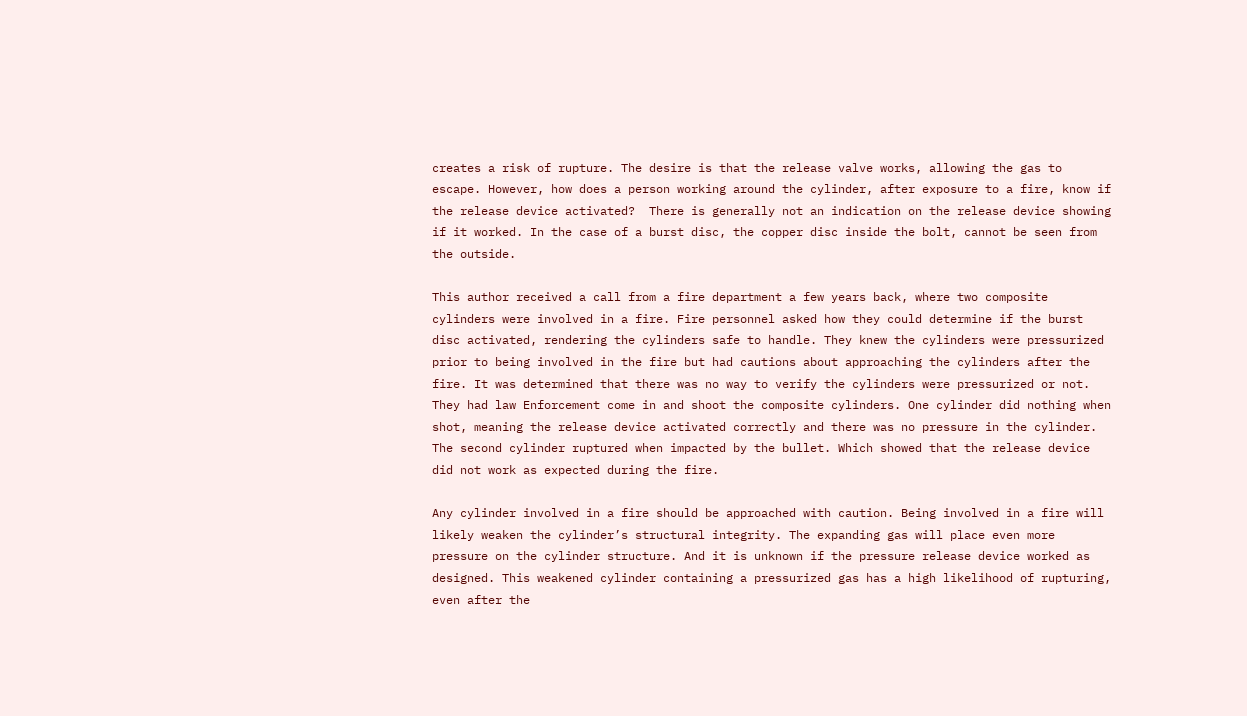creates a risk of rupture. The desire is that the release valve works, allowing the gas to escape. However, how does a person working around the cylinder, after exposure to a fire, know if the release device activated?  There is generally not an indication on the release device showing if it worked. In the case of a burst disc, the copper disc inside the bolt, cannot be seen from the outside.

This author received a call from a fire department a few years back, where two composite cylinders were involved in a fire. Fire personnel asked how they could determine if the burst disc activated, rendering the cylinders safe to handle. They knew the cylinders were pressurized prior to being involved in the fire but had cautions about approaching the cylinders after the fire. It was determined that there was no way to verify the cylinders were pressurized or not. They had law Enforcement come in and shoot the composite cylinders. One cylinder did nothing when shot, meaning the release device activated correctly and there was no pressure in the cylinder. The second cylinder ruptured when impacted by the bullet. Which showed that the release device did not work as expected during the fire.

Any cylinder involved in a fire should be approached with caution. Being involved in a fire will likely weaken the cylinder’s structural integrity. The expanding gas will place even more pressure on the cylinder structure. And it is unknown if the pressure release device worked as designed. This weakened cylinder containing a pressurized gas has a high likelihood of rupturing, even after the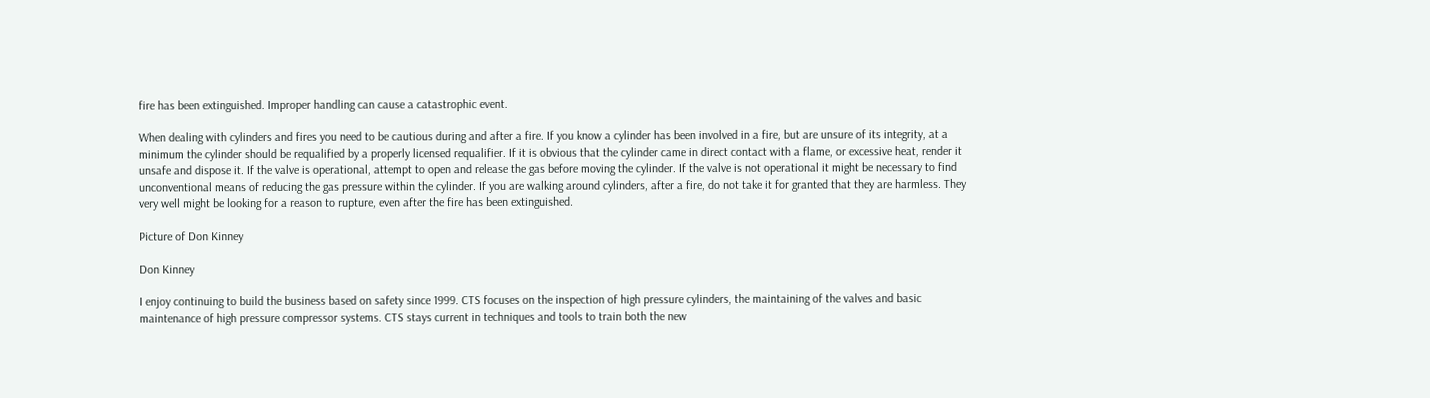fire has been extinguished. Improper handling can cause a catastrophic event.

When dealing with cylinders and fires you need to be cautious during and after a fire. If you know a cylinder has been involved in a fire, but are unsure of its integrity, at a minimum the cylinder should be requalified by a properly licensed requalifier. If it is obvious that the cylinder came in direct contact with a flame, or excessive heat, render it unsafe and dispose it. If the valve is operational, attempt to open and release the gas before moving the cylinder. If the valve is not operational it might be necessary to find unconventional means of reducing the gas pressure within the cylinder. If you are walking around cylinders, after a fire, do not take it for granted that they are harmless. They very well might be looking for a reason to rupture, even after the fire has been extinguished.

Picture of Don Kinney

Don Kinney

I enjoy continuing to build the business based on safety since 1999. CTS focuses on the inspection of high pressure cylinders, the maintaining of the valves and basic maintenance of high pressure compressor systems. CTS stays current in techniques and tools to train both the new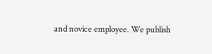and novice employee. We publish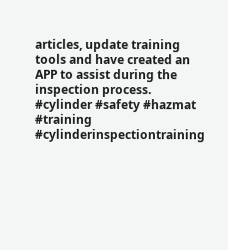articles, update training tools and have created an APP to assist during the inspection process.
#cylinder #safety #hazmat #training #cylinderinspectiontraining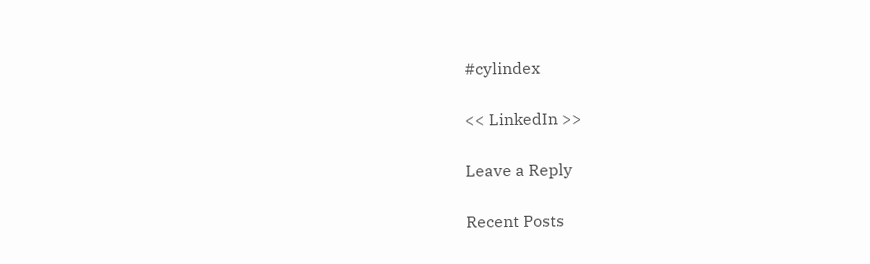#cylindex

<< LinkedIn >>

Leave a Reply

Recent Posts